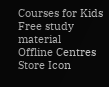Courses for Kids
Free study material
Offline Centres
Store Icon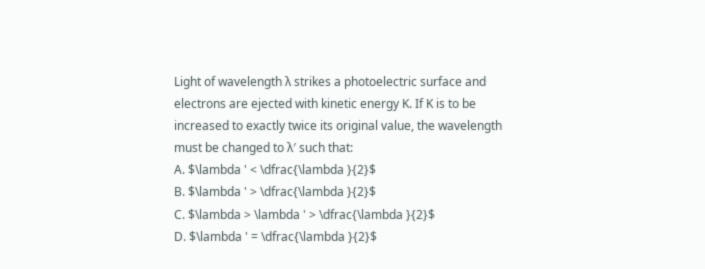Light of wavelength λ strikes a photoelectric surface and electrons are ejected with kinetic energy K. If K is to be increased to exactly twice its original value, the wavelength must be changed to λ′ such that:
A. $\lambda ' < \dfrac{\lambda }{2}$
B. $\lambda ' > \dfrac{\lambda }{2}$
C. $\lambda > \lambda ' > \dfrac{\lambda }{2}$
D. $\lambda ' = \dfrac{\lambda }{2}$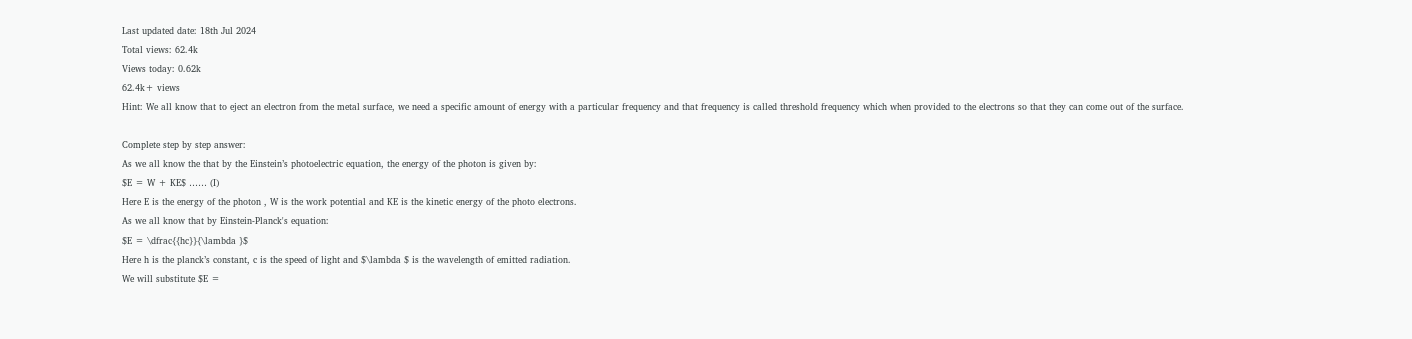Last updated date: 18th Jul 2024
Total views: 62.4k
Views today: 0.62k
62.4k+ views
Hint: We all know that to eject an electron from the metal surface, we need a specific amount of energy with a particular frequency and that frequency is called threshold frequency which when provided to the electrons so that they can come out of the surface.

Complete step by step answer:
As we all know the that by the Einstein’s photoelectric equation, the energy of the photon is given by:
$E = W + KE$ …… (I)
Here E is the energy of the photon , W is the work potential and KE is the kinetic energy of the photo electrons.
As we all know that by Einstein-Planck's equation:
$E = \dfrac{{hc}}{\lambda }$
Here h is the planck’s constant, c is the speed of light and $\lambda $ is the wavelength of emitted radiation.
We will substitute $E =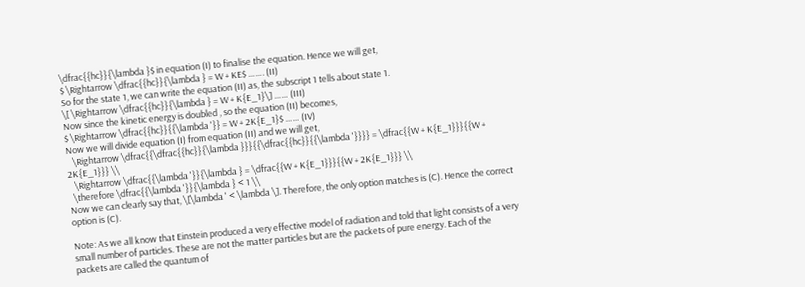\dfrac{{hc}}{\lambda }$ in equation (I) to finalise the equation. Hence we will get,
$ \Rightarrow \dfrac{{hc}}{\lambda } = W + KE$ ……. (II)
So for the state 1, we can write the equation (II) as, the subscript 1 tells about state 1.
\[ \Rightarrow \dfrac{{hc}}{\lambda } = W + K{E_1}\] …… (III)
Now since the kinetic energy is doubled , so the equation (II) becomes,
$ \Rightarrow \dfrac{{hc}}{{\lambda '}} = W + 2K{E_1}$ …… (IV)
Now we will divide equation (I) from equation (II) and we will get,
   \Rightarrow \dfrac{{\dfrac{{hc}}{\lambda }}}{{\dfrac{{hc}}{{\lambda '}}}} = \dfrac{{W + K{E_1}}}{{W + 2K{E_1}}} \\
   \Rightarrow \dfrac{{\lambda '}}{\lambda } = \dfrac{{W + K{E_1}}}{{W + 2K{E_1}}} \\
  \therefore \dfrac{{\lambda '}}{\lambda } < 1 \\
Now we can clearly say that, \[\lambda ' < \lambda \]. Therefore, the only option matches is (C). Hence the correct option is (C).

Note: As we all know that Einstein produced a very effective model of radiation and told that light consists of a very small number of particles. These are not the matter particles but are the packets of pure energy. Each of the packets are called the quantum of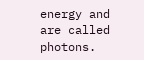energy and are called photons.